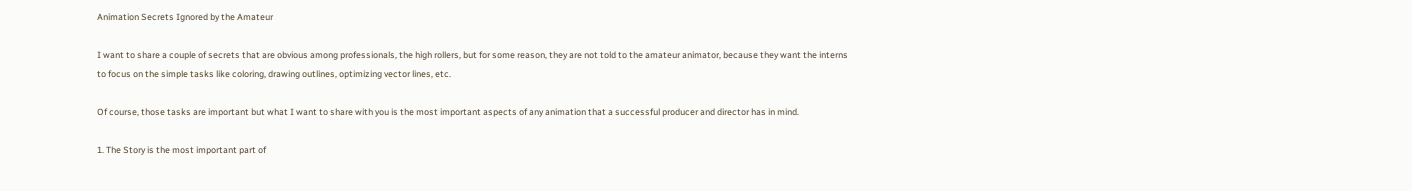Animation Secrets Ignored by the Amateur

I want to share a couple of secrets that are obvious among professionals, the high rollers, but for some reason, they are not told to the amateur animator, because they want the interns to focus on the simple tasks like coloring, drawing outlines, optimizing vector lines, etc.

Of course, those tasks are important but what I want to share with you is the most important aspects of any animation that a successful producer and director has in mind.

1. The Story is the most important part of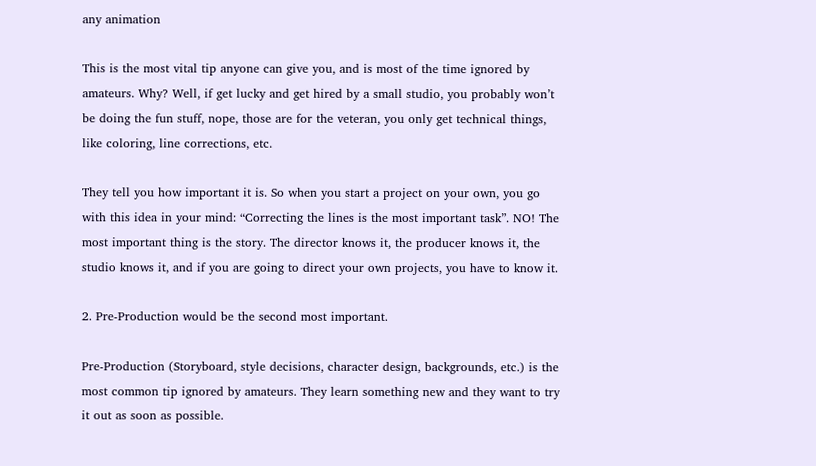any animation

This is the most vital tip anyone can give you, and is most of the time ignored by amateurs. Why? Well, if get lucky and get hired by a small studio, you probably won’t be doing the fun stuff, nope, those are for the veteran, you only get technical things, like coloring, line corrections, etc.

They tell you how important it is. So when you start a project on your own, you go with this idea in your mind: “Correcting the lines is the most important task”. NO! The most important thing is the story. The director knows it, the producer knows it, the studio knows it, and if you are going to direct your own projects, you have to know it.

2. Pre-Production would be the second most important.

Pre-Production (Storyboard, style decisions, character design, backgrounds, etc.) is the most common tip ignored by amateurs. They learn something new and they want to try it out as soon as possible.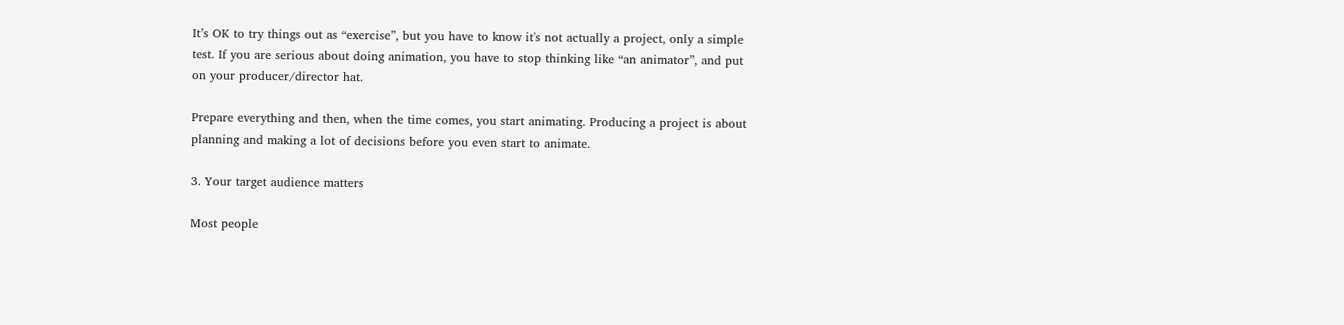It’s OK to try things out as “exercise”, but you have to know it's not actually a project, only a simple test. If you are serious about doing animation, you have to stop thinking like “an animator”, and put on your producer/director hat.

Prepare everything and then, when the time comes, you start animating. Producing a project is about planning and making a lot of decisions before you even start to animate.

3. Your target audience matters

Most people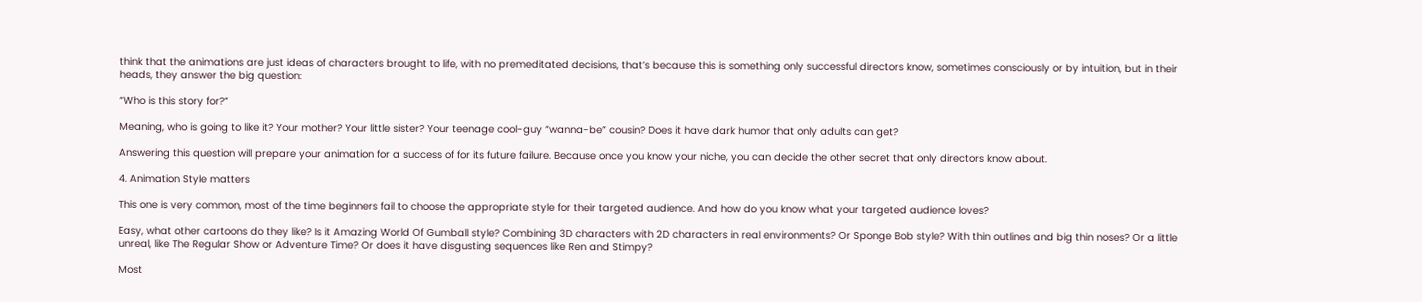think that the animations are just ideas of characters brought to life, with no premeditated decisions, that’s because this is something only successful directors know, sometimes consciously or by intuition, but in their heads, they answer the big question:

“Who is this story for?”

Meaning, who is going to like it? Your mother? Your little sister? Your teenage cool-guy “wanna-be” cousin? Does it have dark humor that only adults can get?

Answering this question will prepare your animation for a success of for its future failure. Because once you know your niche, you can decide the other secret that only directors know about.

4. Animation Style matters

This one is very common, most of the time beginners fail to choose the appropriate style for their targeted audience. And how do you know what your targeted audience loves?

Easy, what other cartoons do they like? Is it Amazing World Of Gumball style? Combining 3D characters with 2D characters in real environments? Or Sponge Bob style? With thin outlines and big thin noses? Or a little unreal, like The Regular Show or Adventure Time? Or does it have disgusting sequences like Ren and Stimpy?

Most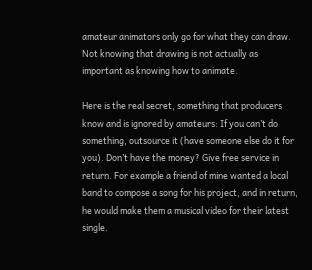amateur animators only go for what they can draw. Not knowing that drawing is not actually as important as knowing how to animate.

Here is the real secret, something that producers know and is ignored by amateurs: If you can’t do something, outsource it (have someone else do it for you). Don’t have the money? Give free service in return. For example a friend of mine wanted a local band to compose a song for his project, and in return, he would make them a musical video for their latest single.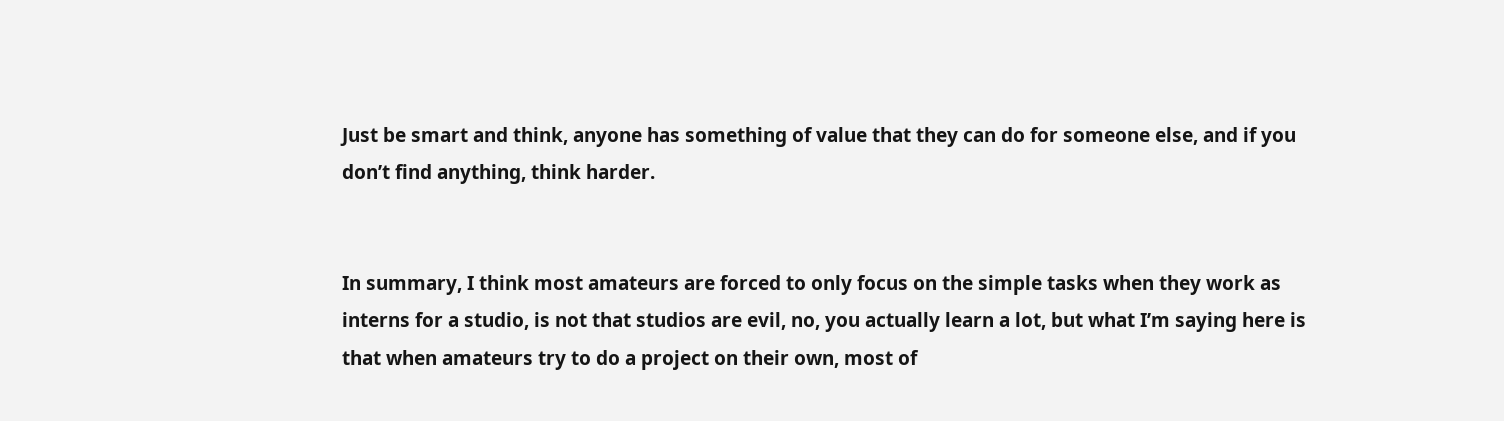Just be smart and think, anyone has something of value that they can do for someone else, and if you don’t find anything, think harder.


In summary, I think most amateurs are forced to only focus on the simple tasks when they work as interns for a studio, is not that studios are evil, no, you actually learn a lot, but what I’m saying here is that when amateurs try to do a project on their own, most of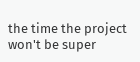the time the project won't be super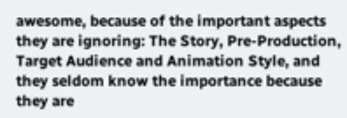awesome, because of the important aspects they are ignoring: The Story, Pre-Production, Target Audience and Animation Style, and they seldom know the importance because they are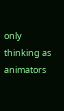only thinking as animators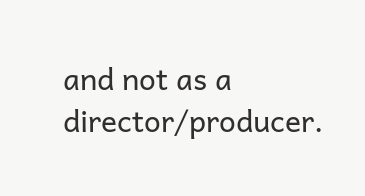and not as a director/producer.